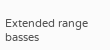Extended range basses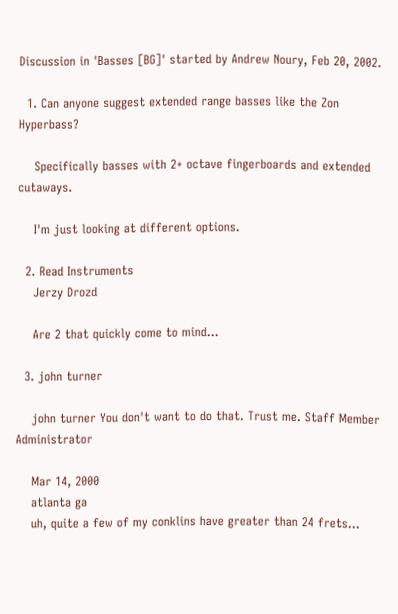Discussion in 'Basses [BG]' started by Andrew Noury, Feb 20, 2002.

  1. Can anyone suggest extended range basses like the Zon Hyperbass?

    Specifically basses with 2+ octave fingerboards and extended cutaways.

    I'm just looking at different options.

  2. Read Instruments
    Jerzy Drozd

    Are 2 that quickly come to mind...

  3. john turner

    john turner You don't want to do that. Trust me. Staff Member Administrator

    Mar 14, 2000
    atlanta ga
    uh, quite a few of my conklins have greater than 24 frets...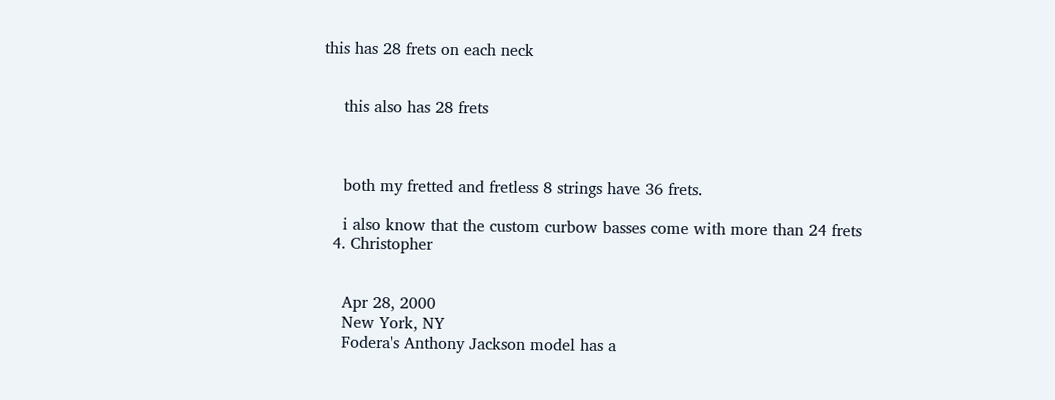this has 28 frets on each neck


    this also has 28 frets



    both my fretted and fretless 8 strings have 36 frets.

    i also know that the custom curbow basses come with more than 24 frets
  4. Christopher


    Apr 28, 2000
    New York, NY
    Fodera's Anthony Jackson model has a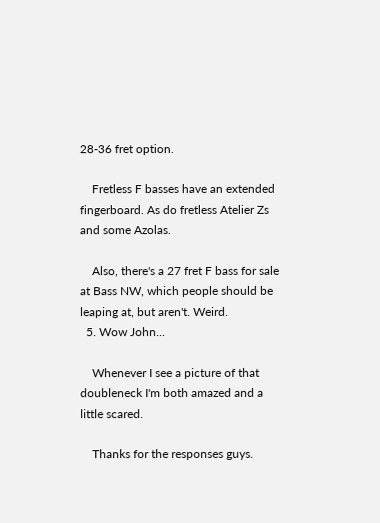28-36 fret option.

    Fretless F basses have an extended fingerboard. As do fretless Atelier Zs and some Azolas.

    Also, there's a 27 fret F bass for sale at Bass NW, which people should be leaping at, but aren't. Weird.
  5. Wow John...

    Whenever I see a picture of that doubleneck I'm both amazed and a little scared.

    Thanks for the responses guys.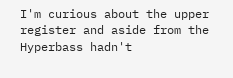I'm curious about the upper register and aside from the Hyperbass hadn't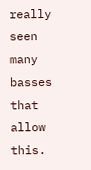really seen many basses that allow this.